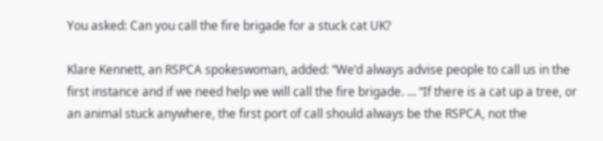You asked: Can you call the fire brigade for a stuck cat UK?

Klare Kennett, an RSPCA spokeswoman, added: “We’d always advise people to call us in the first instance and if we need help we will call the fire brigade. … “If there is a cat up a tree, or an animal stuck anywhere, the first port of call should always be the RSPCA, not the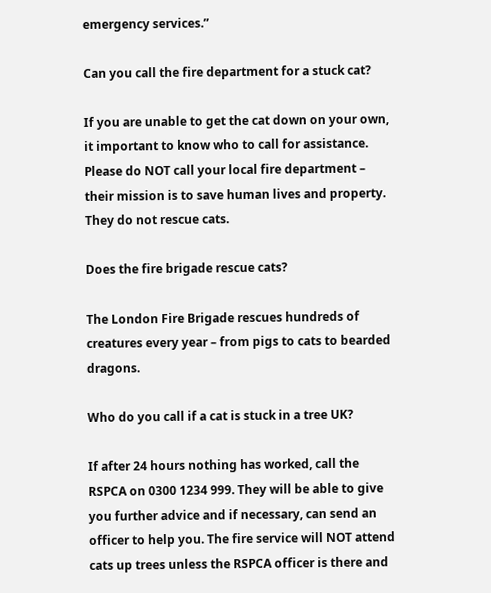emergency services.”

Can you call the fire department for a stuck cat?

If you are unable to get the cat down on your own, it important to know who to call for assistance. Please do NOT call your local fire department – their mission is to save human lives and property. They do not rescue cats.

Does the fire brigade rescue cats?

The London Fire Brigade rescues hundreds of creatures every year – from pigs to cats to bearded dragons.

Who do you call if a cat is stuck in a tree UK?

If after 24 hours nothing has worked, call the RSPCA on 0300 1234 999. They will be able to give you further advice and if necessary, can send an officer to help you. The fire service will NOT attend cats up trees unless the RSPCA officer is there and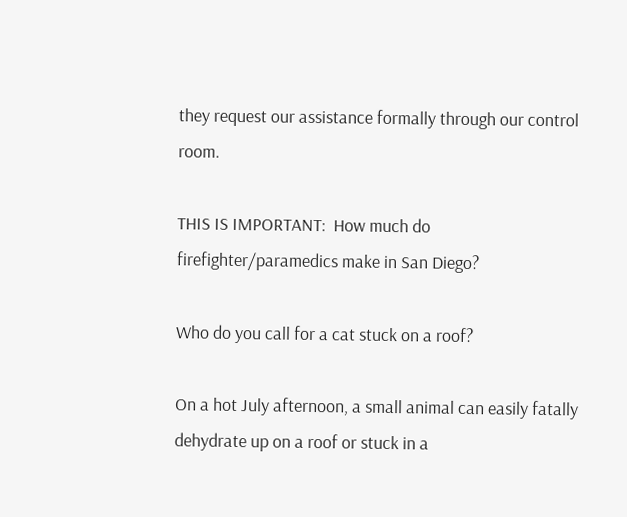they request our assistance formally through our control room.

THIS IS IMPORTANT:  How much do firefighter/paramedics make in San Diego?

Who do you call for a cat stuck on a roof?

On a hot July afternoon, a small animal can easily fatally dehydrate up on a roof or stuck in a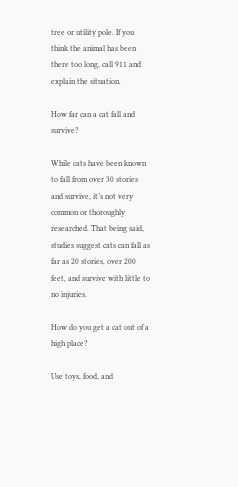tree or utility pole. If you think the animal has been there too long, call 911 and explain the situation.

How far can a cat fall and survive?

While cats have been known to fall from over 30 stories and survive, it’s not very common or thoroughly researched. That being said, studies suggest cats can fall as far as 20 stories, over 200 feet, and survive with little to no injuries.

How do you get a cat out of a high place?

Use toys, food, and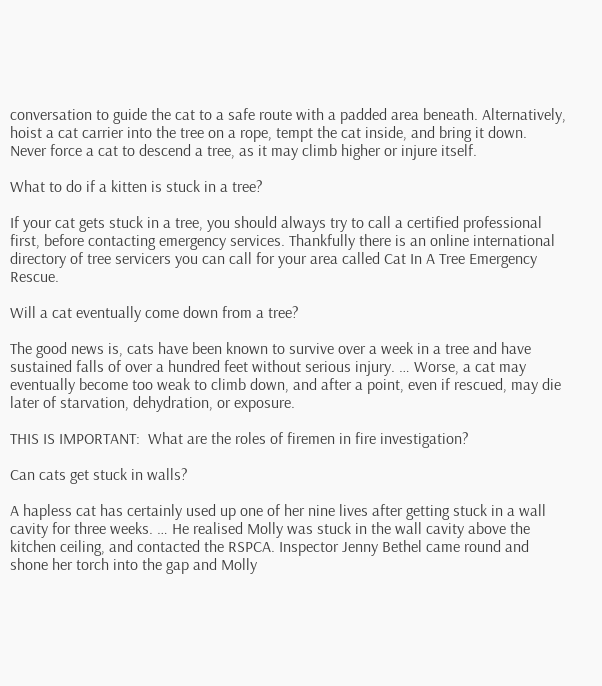conversation to guide the cat to a safe route with a padded area beneath. Alternatively, hoist a cat carrier into the tree on a rope, tempt the cat inside, and bring it down. Never force a cat to descend a tree, as it may climb higher or injure itself.

What to do if a kitten is stuck in a tree?

If your cat gets stuck in a tree, you should always try to call a certified professional first, before contacting emergency services. Thankfully there is an online international directory of tree servicers you can call for your area called Cat In A Tree Emergency Rescue.

Will a cat eventually come down from a tree?

The good news is, cats have been known to survive over a week in a tree and have sustained falls of over a hundred feet without serious injury. … Worse, a cat may eventually become too weak to climb down, and after a point, even if rescued, may die later of starvation, dehydration, or exposure.

THIS IS IMPORTANT:  What are the roles of firemen in fire investigation?

Can cats get stuck in walls?

A hapless cat has certainly used up one of her nine lives after getting stuck in a wall cavity for three weeks. … He realised Molly was stuck in the wall cavity above the kitchen ceiling, and contacted the RSPCA. Inspector Jenny Bethel came round and shone her torch into the gap and Molly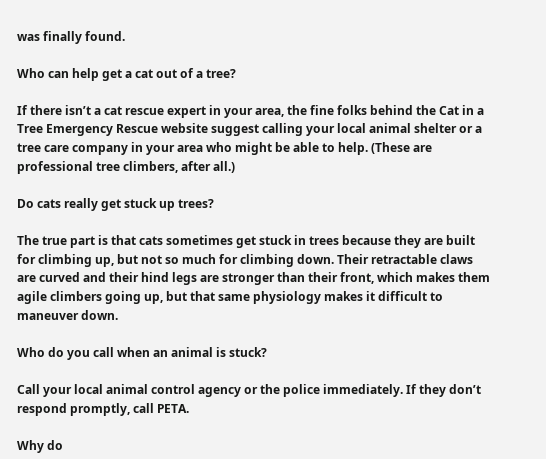was finally found.

Who can help get a cat out of a tree?

If there isn’t a cat rescue expert in your area, the fine folks behind the Cat in a Tree Emergency Rescue website suggest calling your local animal shelter or a tree care company in your area who might be able to help. (These are professional tree climbers, after all.)

Do cats really get stuck up trees?

The true part is that cats sometimes get stuck in trees because they are built for climbing up, but not so much for climbing down. Their retractable claws are curved and their hind legs are stronger than their front, which makes them agile climbers going up, but that same physiology makes it difficult to maneuver down.

Who do you call when an animal is stuck?

Call your local animal control agency or the police immediately. If they don’t respond promptly, call PETA.

Why do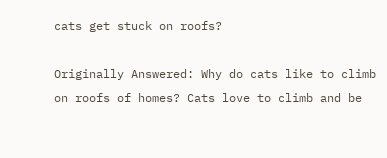cats get stuck on roofs?

Originally Answered: Why do cats like to climb on roofs of homes? Cats love to climb and be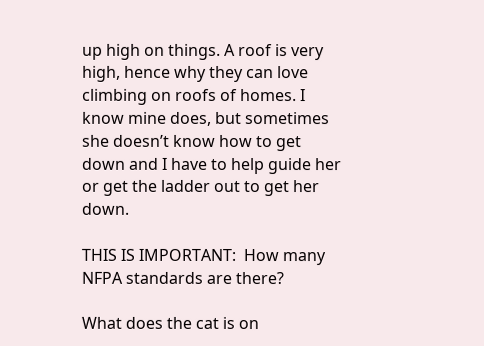up high on things. A roof is very high, hence why they can love climbing on roofs of homes. I know mine does, but sometimes she doesn’t know how to get down and I have to help guide her or get the ladder out to get her down.

THIS IS IMPORTANT:  How many NFPA standards are there?

What does the cat is on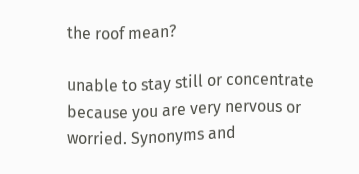the roof mean?

unable to stay still or concentrate because you are very nervous or worried. Synonyms and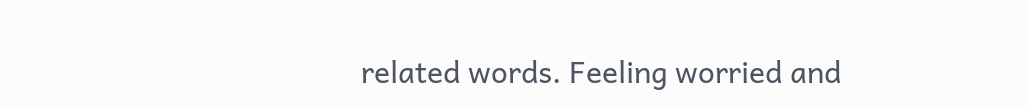related words. Feeling worried and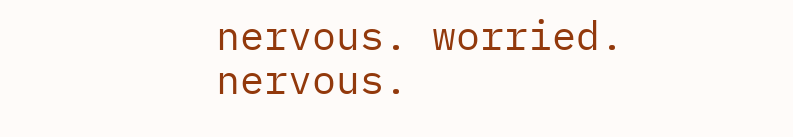nervous. worried. nervous.